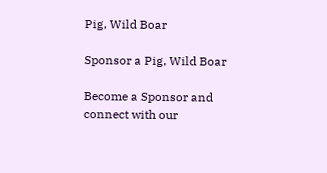Pig, Wild Boar

Sponsor a Pig, Wild Boar

Become a Sponsor and connect with our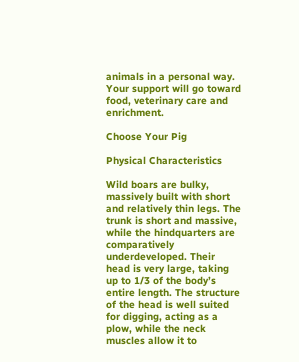animals in a personal way. Your support will go toward food, veterinary care and enrichment.

Choose Your Pig

Physical Characteristics

Wild boars are bulky, massively built with short and relatively thin legs. The trunk is short and massive, while the hindquarters are comparatively underdeveloped. Their head is very large, taking up to 1/3 of the body’s entire length. The structure of the head is well suited for digging, acting as a plow, while the neck muscles allow it to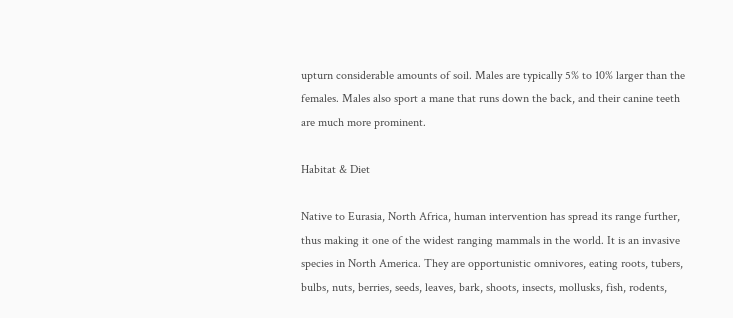upturn considerable amounts of soil. Males are typically 5% to 10% larger than the females. Males also sport a mane that runs down the back, and their canine teeth are much more prominent.

Habitat & Diet

Native to Eurasia, North Africa, human intervention has spread its range further, thus making it one of the widest ranging mammals in the world. It is an invasive species in North America. They are opportunistic omnivores, eating roots, tubers, bulbs, nuts, berries, seeds, leaves, bark, shoots, insects, mollusks, fish, rodents,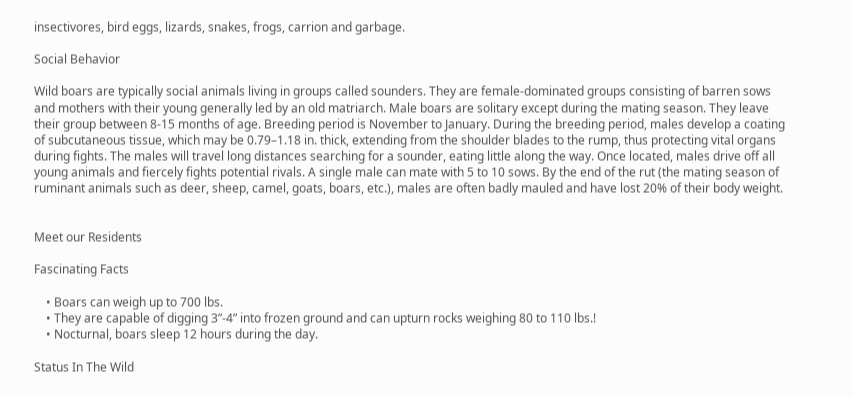insectivores, bird eggs, lizards, snakes, frogs, carrion and garbage.

Social Behavior

Wild boars are typically social animals living in groups called sounders. They are female-dominated groups consisting of barren sows and mothers with their young generally led by an old matriarch. Male boars are solitary except during the mating season. They leave their group between 8-15 months of age. Breeding period is November to January. During the breeding period, males develop a coating of subcutaneous tissue, which may be 0.79–1.18 in. thick, extending from the shoulder blades to the rump, thus protecting vital organs during fights. The males will travel long distances searching for a sounder, eating little along the way. Once located, males drive off all young animals and fiercely fights potential rivals. A single male can mate with 5 to 10 sows. By the end of the rut (the mating season of ruminant animals such as deer, sheep, camel, goats, boars, etc.), males are often badly mauled and have lost 20% of their body weight.


Meet our Residents

Fascinating Facts

    • Boars can weigh up to 700 lbs.
    • They are capable of digging 3”-4” into frozen ground and can upturn rocks weighing 80 to 110 lbs.!
    • Nocturnal, boars sleep 12 hours during the day.

Status In The Wild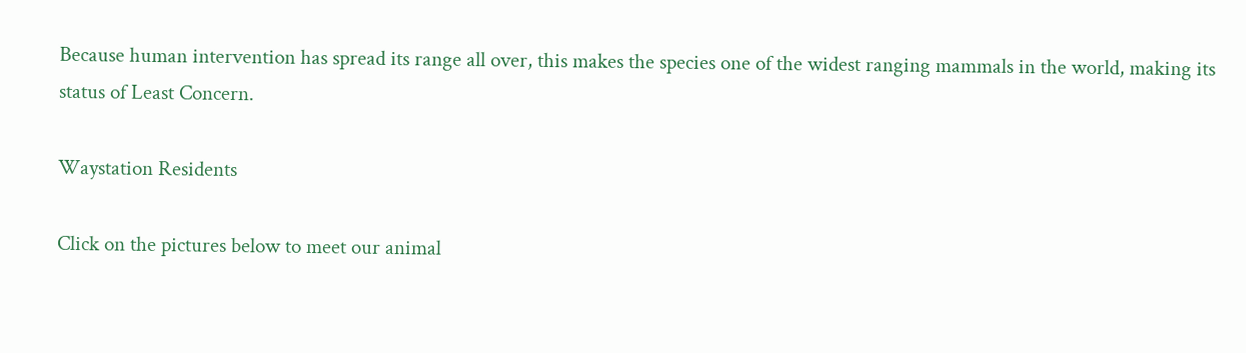Because human intervention has spread its range all over, this makes the species one of the widest ranging mammals in the world, making its status of Least Concern.

Waystation Residents

Click on the pictures below to meet our animal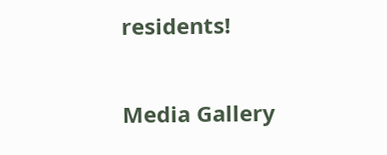residents!

Media Gallery